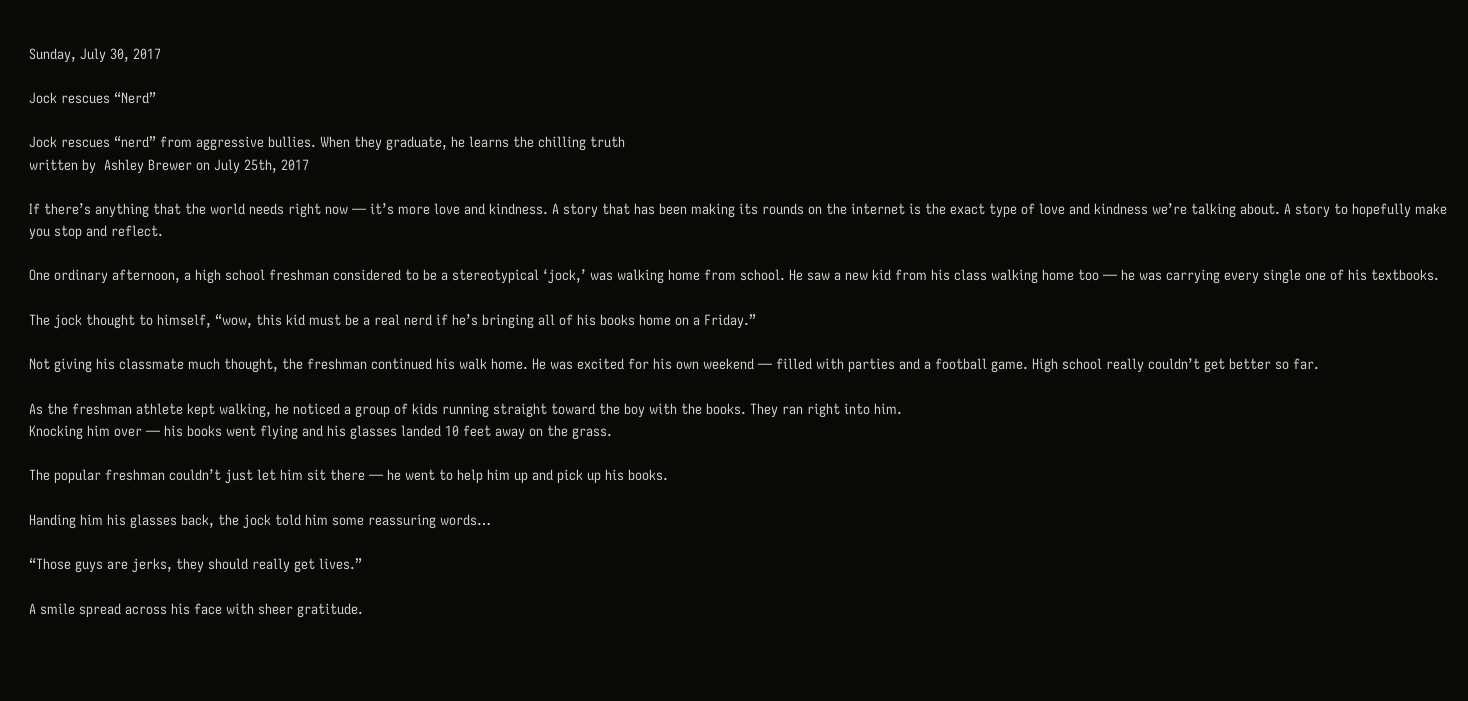Sunday, July 30, 2017

Jock rescues “Nerd”

Jock rescues “nerd” from aggressive bullies. When they graduate, he learns the chilling truth
written by  Ashley Brewer on July 25th, 2017

If there’s anything that the world needs right now — it’s more love and kindness. A story that has been making its rounds on the internet is the exact type of love and kindness we’re talking about. A story to hopefully make you stop and reflect.

One ordinary afternoon, a high school freshman considered to be a stereotypical ‘jock,’ was walking home from school. He saw a new kid from his class walking home too — he was carrying every single one of his textbooks.

The jock thought to himself, “wow, this kid must be a real nerd if he’s bringing all of his books home on a Friday.”

Not giving his classmate much thought, the freshman continued his walk home. He was excited for his own weekend — filled with parties and a football game. High school really couldn’t get better so far.

As the freshman athlete kept walking, he noticed a group of kids running straight toward the boy with the books. They ran right into him.
Knocking him over — his books went flying and his glasses landed 10 feet away on the grass.

The popular freshman couldn’t just let him sit there — he went to help him up and pick up his books.

Handing him his glasses back, the jock told him some reassuring words…

“Those guys are jerks, they should really get lives.”

A smile spread across his face with sheer gratitude.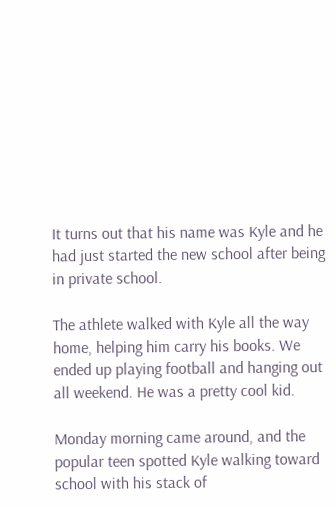It turns out that his name was Kyle and he had just started the new school after being in private school.

The athlete walked with Kyle all the way home, helping him carry his books. We ended up playing football and hanging out all weekend. He was a pretty cool kid.

Monday morning came around, and the popular teen spotted Kyle walking toward school with his stack of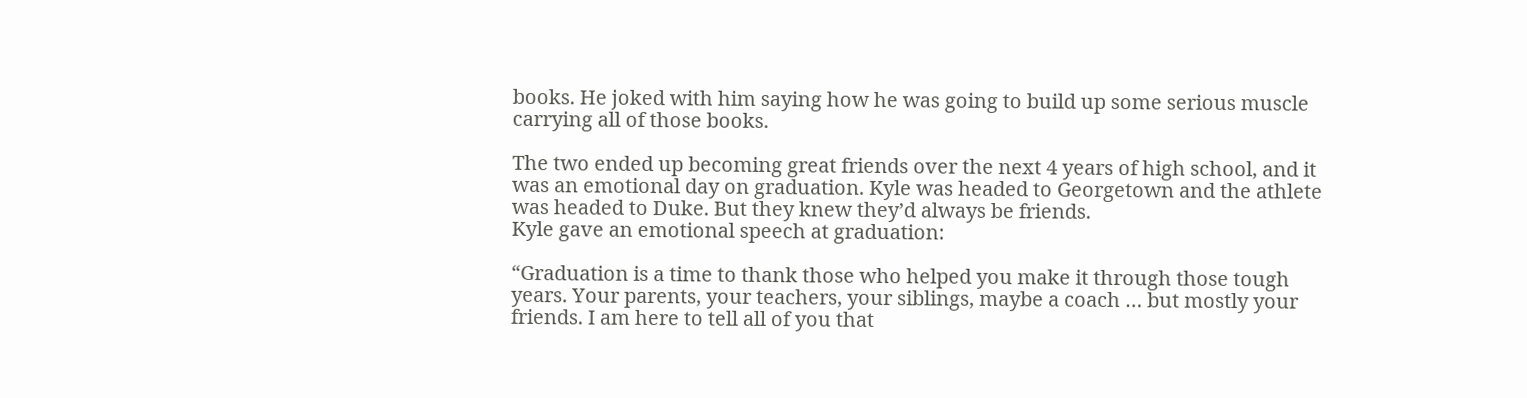books. He joked with him saying how he was going to build up some serious muscle carrying all of those books.

The two ended up becoming great friends over the next 4 years of high school, and it was an emotional day on graduation. Kyle was headed to Georgetown and the athlete was headed to Duke. But they knew they’d always be friends.
Kyle gave an emotional speech at graduation:

“Graduation is a time to thank those who helped you make it through those tough years. Your parents, your teachers, your siblings, maybe a coach … but mostly your friends. I am here to tell all of you that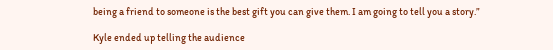being a friend to someone is the best gift you can give them. I am going to tell you a story.”

Kyle ended up telling the audience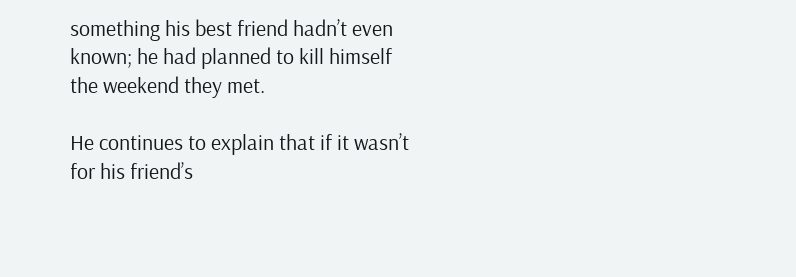something his best friend hadn’t even known; he had planned to kill himself the weekend they met.

He continues to explain that if it wasn’t for his friend’s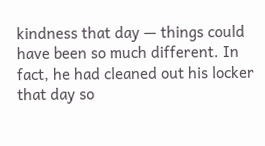kindness that day — things could have been so much different. In fact, he had cleaned out his locker that day so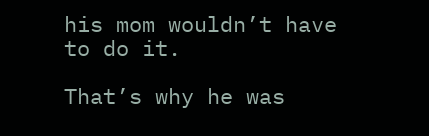his mom wouldn’t have to do it.

That’s why he was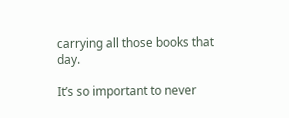carrying all those books that day.

It’s so important to never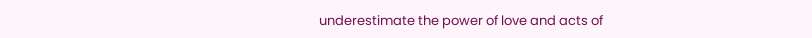underestimate the power of love and acts of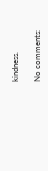kindness.

No comments: